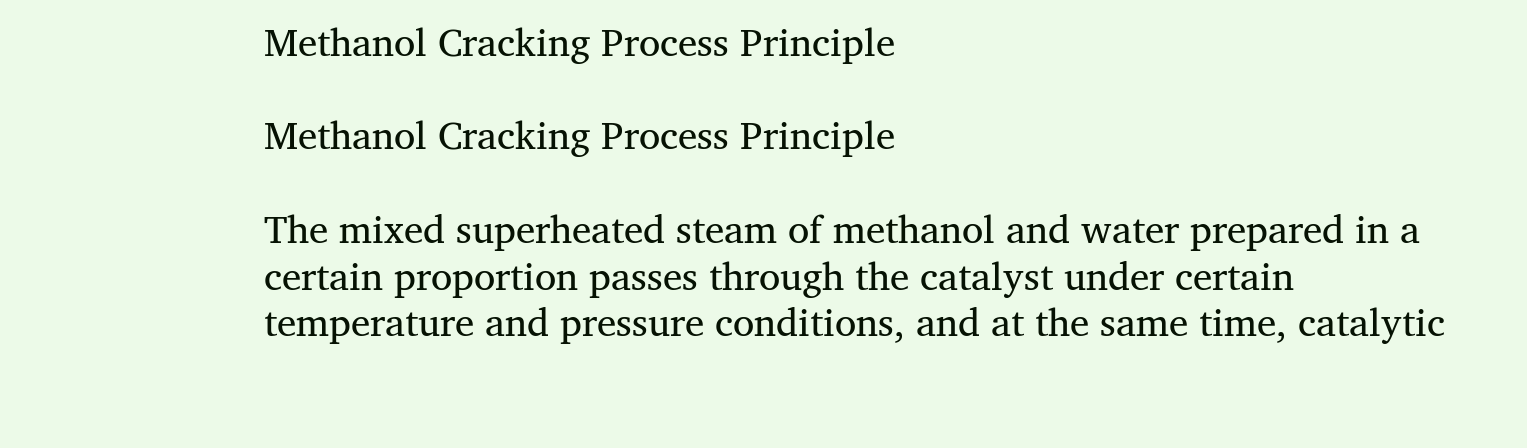Methanol Cracking Process Principle

Methanol Cracking Process Principle

The mixed superheated steam of methanol and water prepared in a certain proportion passes through the catalyst under certain temperature and pressure conditions, and at the same time, catalytic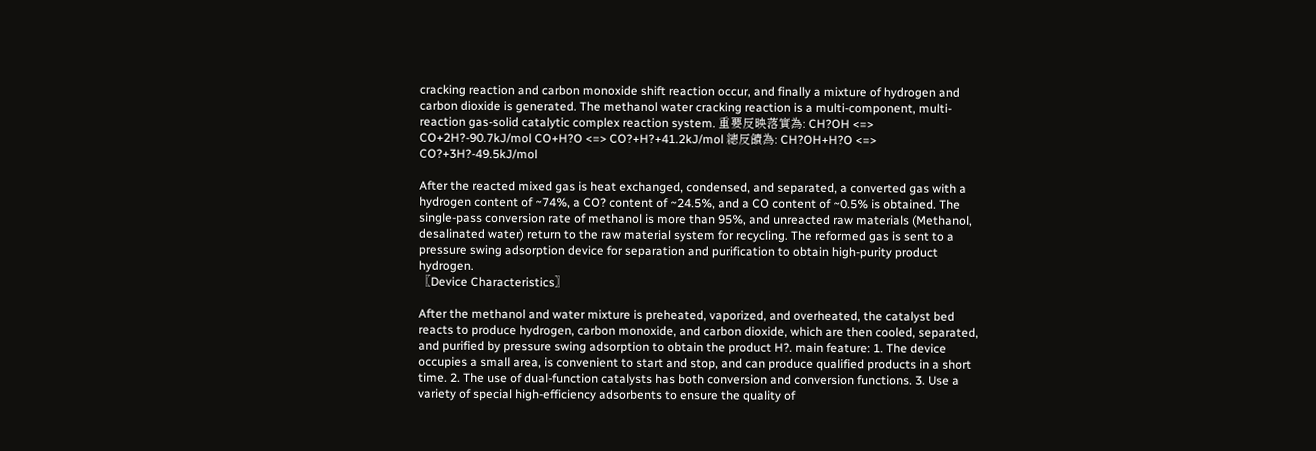cracking reaction and carbon monoxide shift reaction occur, and finally a mixture of hydrogen and carbon dioxide is generated. The methanol water cracking reaction is a multi-component, multi-reaction gas-solid catalytic complex reaction system. 重要反映落實為: CH?OH <=> CO+2H?-90.7kJ/mol CO+H?O <=> CO?+H?+41.2kJ/mol 總反饋為: CH?OH+H?O <=> CO?+3H?-49.5kJ/mol

After the reacted mixed gas is heat exchanged, condensed, and separated, a converted gas with a hydrogen content of ~74%, a CO? content of ~24.5%, and a CO content of ~0.5% is obtained. The single-pass conversion rate of methanol is more than 95%, and unreacted raw materials (Methanol, desalinated water) return to the raw material system for recycling. The reformed gas is sent to a pressure swing adsorption device for separation and purification to obtain high-purity product hydrogen.
〖Device Characteristics〗

After the methanol and water mixture is preheated, vaporized, and overheated, the catalyst bed reacts to produce hydrogen, carbon monoxide, and carbon dioxide, which are then cooled, separated, and purified by pressure swing adsorption to obtain the product H?. main feature: 1. The device occupies a small area, is convenient to start and stop, and can produce qualified products in a short time. 2. The use of dual-function catalysts has both conversion and conversion functions. 3. Use a variety of special high-efficiency adsorbents to ensure the quality of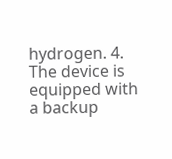hydrogen. 4. The device is equipped with a backup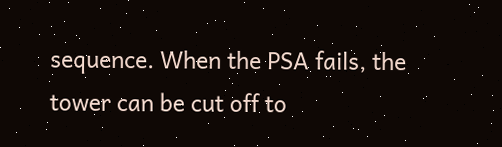sequence. When the PSA fails, the tower can be cut off to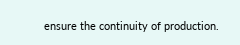ensure the continuity of production.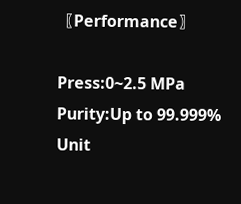〖Performance〗

Press:0~2.5 MPa
Purity:Up to 99.999%
Unit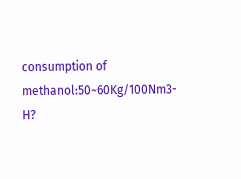consumption of methanol:50~60Kg/100Nm3-H?